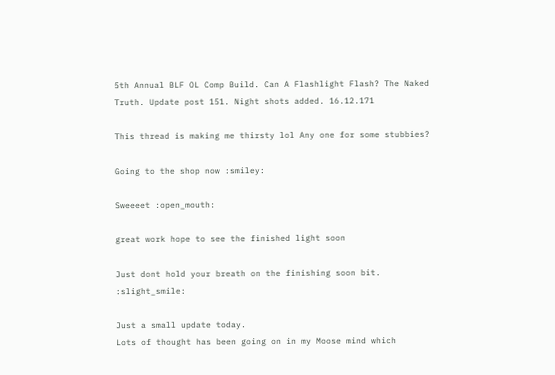5th Annual BLF OL Comp Build. Can A Flashlight Flash? The Naked Truth. Update post 151. Night shots added. 16.12.171

This thread is making me thirsty lol Any one for some stubbies?

Going to the shop now :smiley:

Sweeeet :open_mouth:

great work hope to see the finished light soon

Just dont hold your breath on the finishing soon bit. :slight_smile:

Just a small update today.
Lots of thought has been going on in my Moose mind which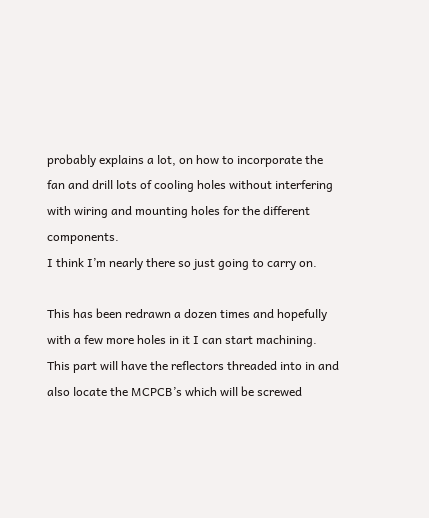probably explains a lot, on how to incorporate the fan and drill lots of cooling holes without interfering with wiring and mounting holes for the different components.
I think I’m nearly there so just going to carry on.

This has been redrawn a dozen times and hopefully with a few more holes in it I can start machining. This part will have the reflectors threaded into in and also locate the MCPCB’s which will be screwed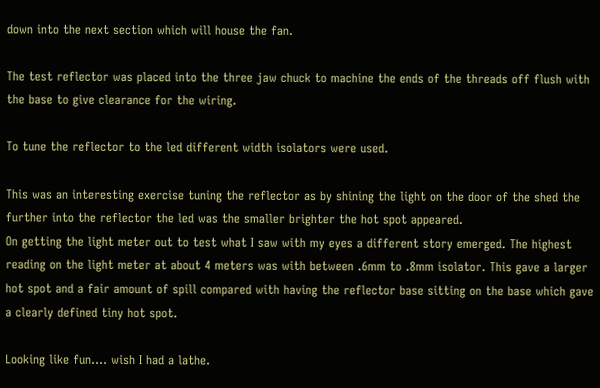down into the next section which will house the fan.

The test reflector was placed into the three jaw chuck to machine the ends of the threads off flush with the base to give clearance for the wiring.

To tune the reflector to the led different width isolators were used.

This was an interesting exercise tuning the reflector as by shining the light on the door of the shed the further into the reflector the led was the smaller brighter the hot spot appeared.
On getting the light meter out to test what I saw with my eyes a different story emerged. The highest reading on the light meter at about 4 meters was with between .6mm to .8mm isolator. This gave a larger hot spot and a fair amount of spill compared with having the reflector base sitting on the base which gave a clearly defined tiny hot spot.

Looking like fun…. wish I had a lathe.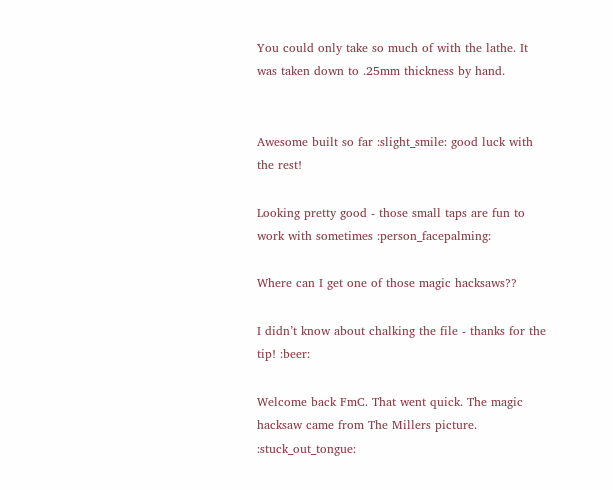You could only take so much of with the lathe. It was taken down to .25mm thickness by hand.


Awesome built so far :slight_smile: good luck with the rest!

Looking pretty good - those small taps are fun to work with sometimes :person_facepalming:

Where can I get one of those magic hacksaws??

I didn’t know about chalking the file - thanks for the tip! :beer:

Welcome back FmC. That went quick. The magic hacksaw came from The Millers picture. :stuck_out_tongue: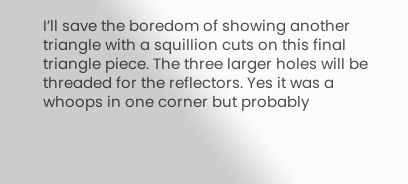I’ll save the boredom of showing another triangle with a squillion cuts on this final triangle piece. The three larger holes will be threaded for the reflectors. Yes it was a whoops in one corner but probably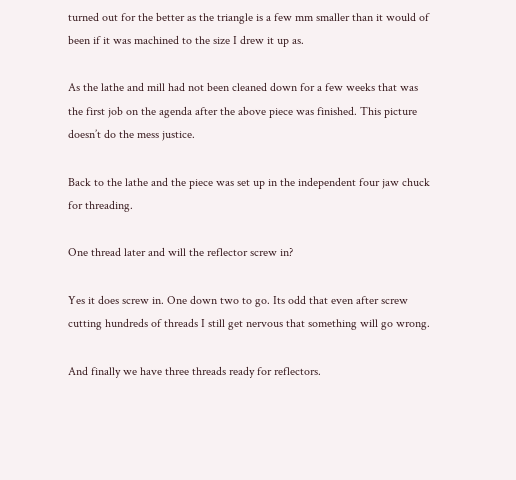turned out for the better as the triangle is a few mm smaller than it would of been if it was machined to the size I drew it up as.

As the lathe and mill had not been cleaned down for a few weeks that was the first job on the agenda after the above piece was finished. This picture doesn’t do the mess justice.

Back to the lathe and the piece was set up in the independent four jaw chuck for threading.

One thread later and will the reflector screw in?

Yes it does screw in. One down two to go. Its odd that even after screw cutting hundreds of threads I still get nervous that something will go wrong.

And finally we have three threads ready for reflectors.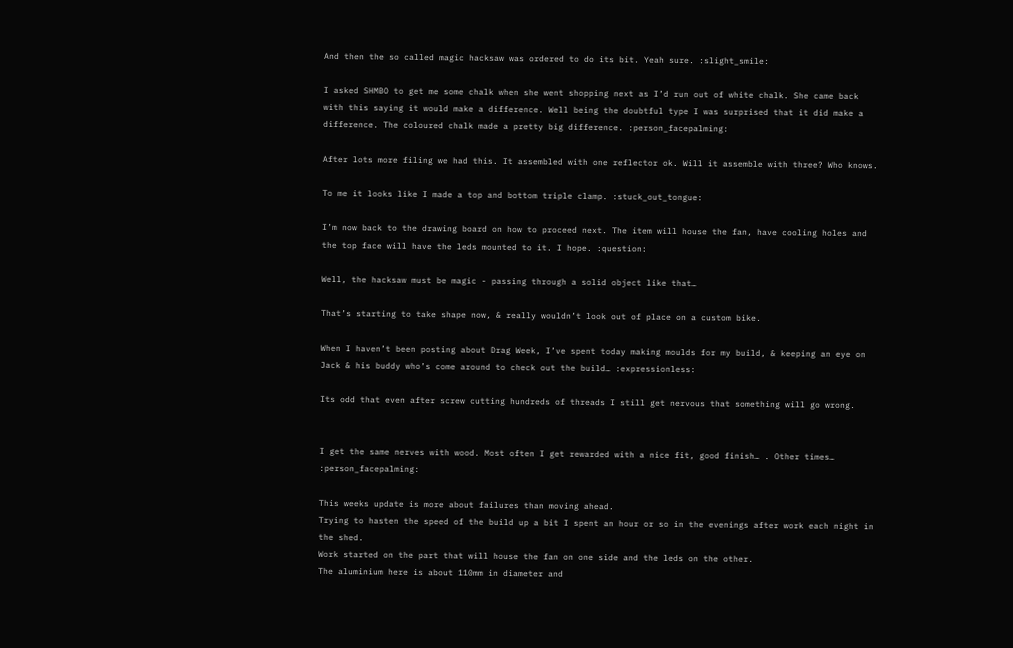And then the so called magic hacksaw was ordered to do its bit. Yeah sure. :slight_smile:

I asked SHMBO to get me some chalk when she went shopping next as I’d run out of white chalk. She came back with this saying it would make a difference. Well being the doubtful type I was surprised that it did make a difference. The coloured chalk made a pretty big difference. :person_facepalming:

After lots more filing we had this. It assembled with one reflector ok. Will it assemble with three? Who knows.

To me it looks like I made a top and bottom triple clamp. :stuck_out_tongue:

I’m now back to the drawing board on how to proceed next. The item will house the fan, have cooling holes and the top face will have the leds mounted to it. I hope. :question:

Well, the hacksaw must be magic - passing through a solid object like that…

That’s starting to take shape now, & really wouldn’t look out of place on a custom bike.

When I haven’t been posting about Drag Week, I’ve spent today making moulds for my build, & keeping an eye on Jack & his buddy who’s come around to check out the build… :expressionless:

Its odd that even after screw cutting hundreds of threads I still get nervous that something will go wrong.


I get the same nerves with wood. Most often I get rewarded with a nice fit, good finish… . Other times… :person_facepalming:

This weeks update is more about failures than moving ahead.
Trying to hasten the speed of the build up a bit I spent an hour or so in the evenings after work each night in the shed.
Work started on the part that will house the fan on one side and the leds on the other.
The aluminium here is about 110mm in diameter and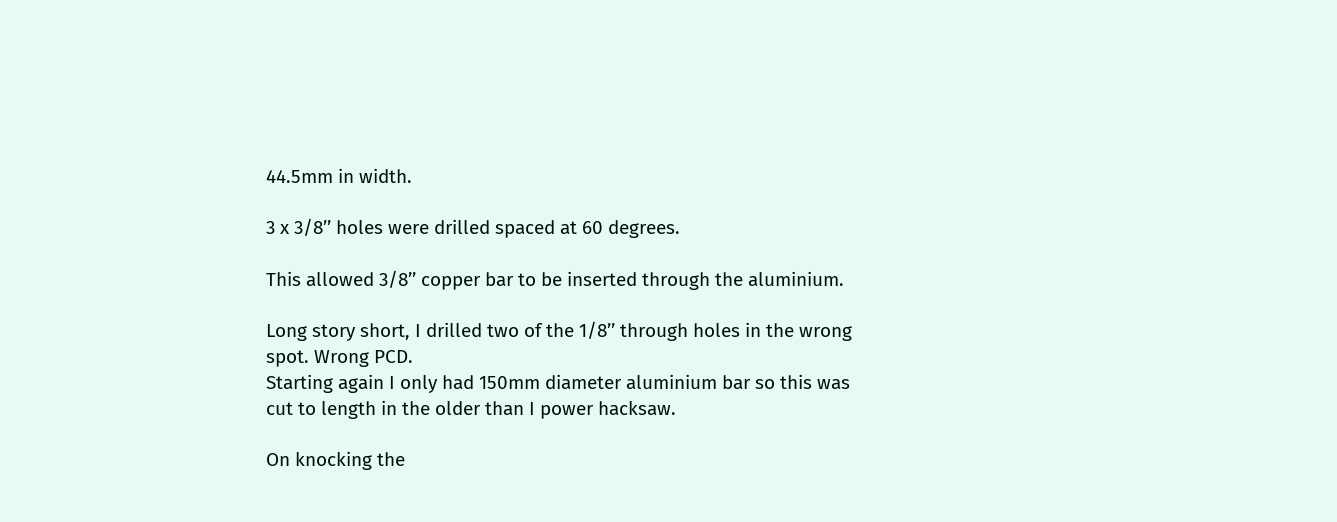44.5mm in width.

3 x 3/8’’ holes were drilled spaced at 60 degrees.

This allowed 3/8’’ copper bar to be inserted through the aluminium.

Long story short, I drilled two of the 1/8’’ through holes in the wrong spot. Wrong PCD.
Starting again I only had 150mm diameter aluminium bar so this was cut to length in the older than I power hacksaw.

On knocking the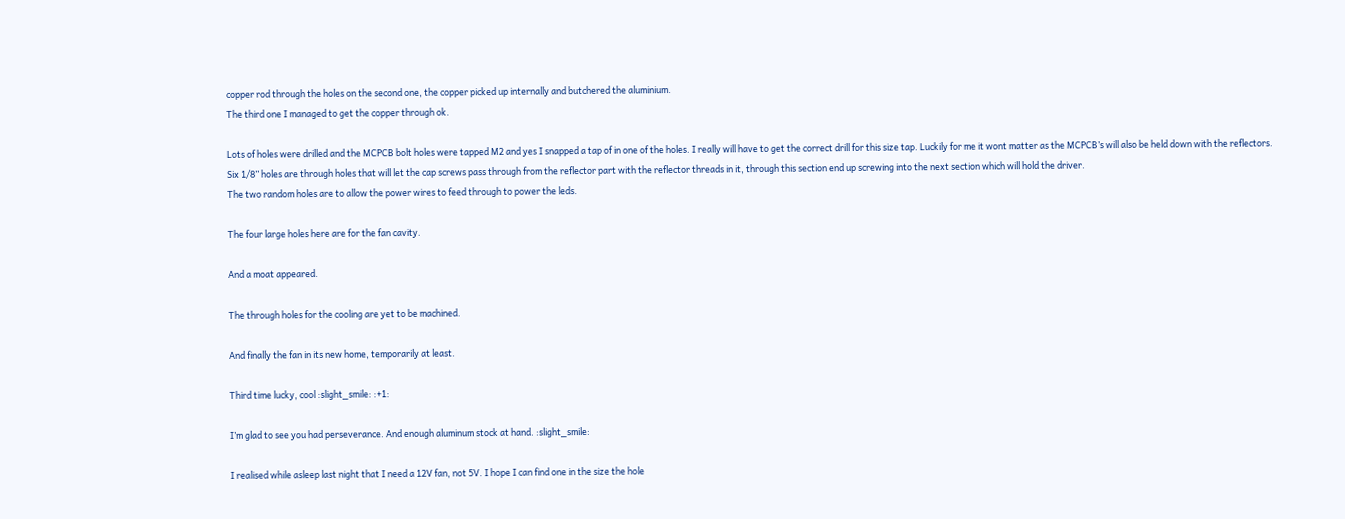copper rod through the holes on the second one, the copper picked up internally and butchered the aluminium.
The third one I managed to get the copper through ok.

Lots of holes were drilled and the MCPCB bolt holes were tapped M2 and yes I snapped a tap of in one of the holes. I really will have to get the correct drill for this size tap. Luckily for me it wont matter as the MCPCB’s will also be held down with the reflectors.
Six 1/8’’ holes are through holes that will let the cap screws pass through from the reflector part with the reflector threads in it, through this section end up screwing into the next section which will hold the driver.
The two random holes are to allow the power wires to feed through to power the leds.

The four large holes here are for the fan cavity.

And a moat appeared.

The through holes for the cooling are yet to be machined.

And finally the fan in its new home, temporarily at least.

Third time lucky, cool :slight_smile: :+1:

I’m glad to see you had perseverance. And enough aluminum stock at hand. :slight_smile:

I realised while asleep last night that I need a 12V fan, not 5V. I hope I can find one in the size the hole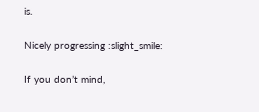is.

Nicely progressing :slight_smile:

If you don’t mind,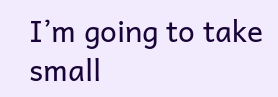I’m going to take small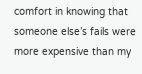comfort in knowing that someone else’s fails were more expensive than my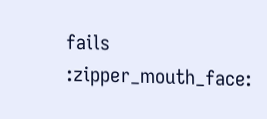fails :zipper_mouth_face: